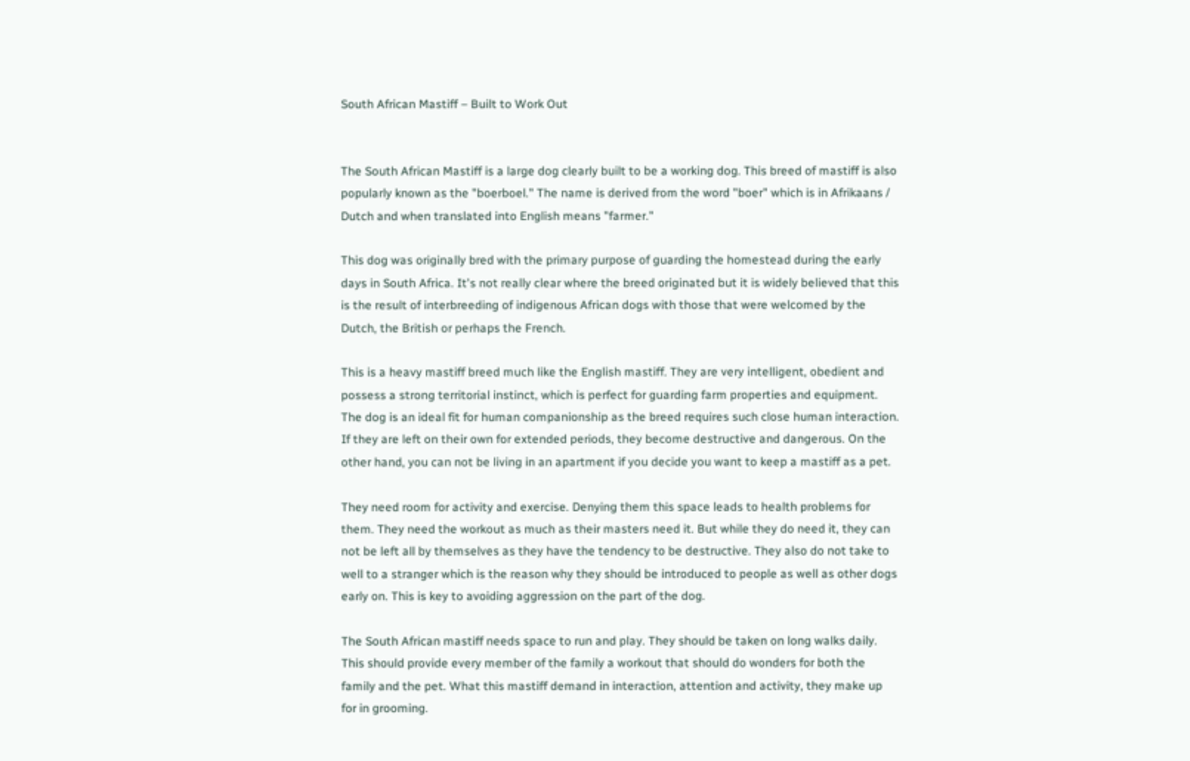South African Mastiff – Built to Work Out


The South African Mastiff is a large dog clearly built to be a working dog. This breed of mastiff is also popularly known as the "boerboel." The name is derived from the word "boer" which is in Afrikaans / Dutch and when translated into English means "farmer."

This dog was originally bred with the primary purpose of guarding the homestead during the early days in South Africa. It's not really clear where the breed originated but it is widely believed that this is the result of interbreeding of indigenous African dogs with those that were welcomed by the Dutch, the British or perhaps the French.

This is a heavy mastiff breed much like the English mastiff. They are very intelligent, obedient and possess a strong territorial instinct, which is perfect for guarding farm properties and equipment. The dog is an ideal fit for human companionship as the breed requires such close human interaction. If they are left on their own for extended periods, they become destructive and dangerous. On the other hand, you can not be living in an apartment if you decide you want to keep a mastiff as a pet.

They need room for activity and exercise. Denying them this space leads to health problems for them. They need the workout as much as their masters need it. But while they do need it, they can not be left all by themselves as they have the tendency to be destructive. They also do not take to well to a stranger which is the reason why they should be introduced to people as well as other dogs early on. This is key to avoiding aggression on the part of the dog.

The South African mastiff needs space to run and play. They should be taken on long walks daily. This should provide every member of the family a workout that should do wonders for both the family and the pet. What this mastiff demand in interaction, attention and activity, they make up for in grooming.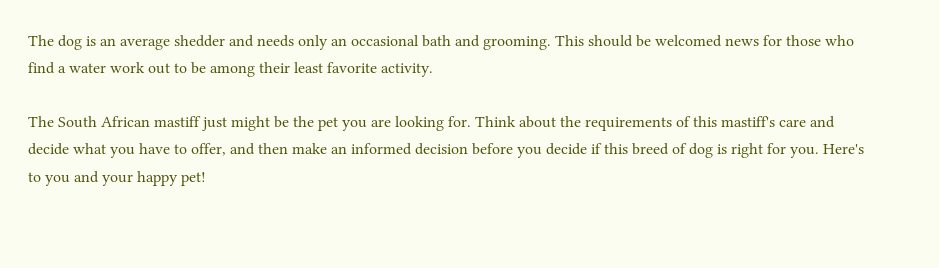The dog is an average shedder and needs only an occasional bath and grooming. This should be welcomed news for those who find a water work out to be among their least favorite activity.

The South African mastiff just might be the pet you are looking for. Think about the requirements of this mastiff's care and decide what you have to offer, and then make an informed decision before you decide if this breed of dog is right for you. Here's to you and your happy pet!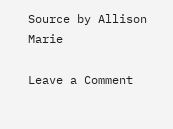Source by Allison Marie

Leave a Comment